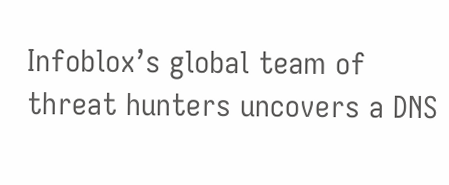Infoblox’s global team of threat hunters uncovers a DNS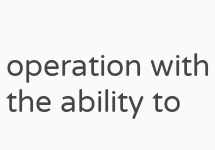operation with the ability to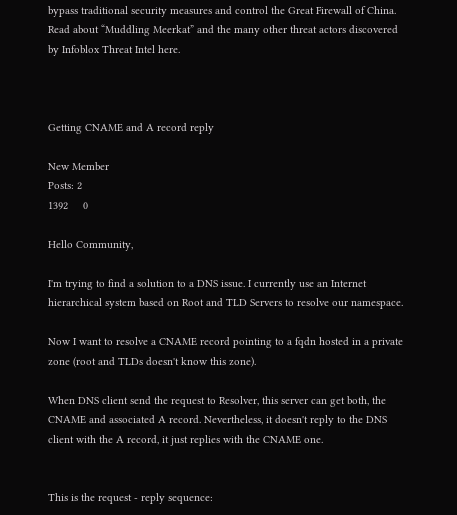bypass traditional security measures and control the Great Firewall of China. Read about “Muddling Meerkat” and the many other threat actors discovered by Infoblox Threat Intel here.



Getting CNAME and A record reply

New Member
Posts: 2
1392     0

Hello Community,

I'm trying to find a solution to a DNS issue. I currently use an Internet hierarchical system based on Root and TLD Servers to resolve our namespace.

Now I want to resolve a CNAME record pointing to a fqdn hosted in a private zone (root and TLDs doesn't know this zone).

When DNS client send the request to Resolver, this server can get both, the CNAME and associated A record. Nevertheless, it doesn't reply to the DNS client with the A record, it just replies with the CNAME one.


This is the request - reply sequence: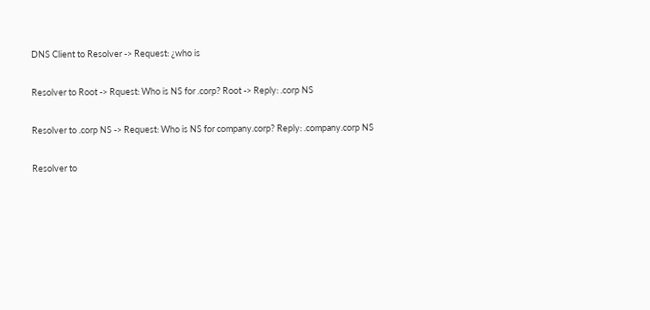DNS Client to Resolver -> Request: ¿who is

Resolver to Root -> Rquest: Who is NS for .corp? Root -> Reply: .corp NS

Resolver to .corp NS -> Request: Who is NS for company.corp? Reply: .company.corp NS

Resolver to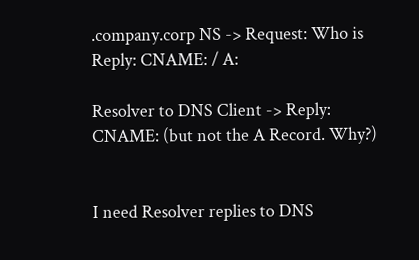.company.corp NS -> Request: Who is Reply: CNAME: / A:

Resolver to DNS Client -> Reply: CNAME: (but not the A Record. Why?)


I need Resolver replies to DNS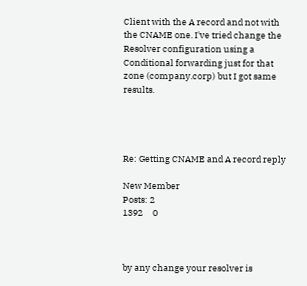Client with the A record and not with the CNAME one. I've tried change the Resolver configuration using a Conditional forwarding just for that zone (company.corp) but I got same results.




Re: Getting CNAME and A record reply

New Member
Posts: 2
1392     0



by any change your resolver is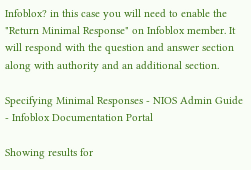Infoblox? in this case you will need to enable the "Return Minimal Response" on Infoblox member. It will respond with the question and answer section along with authority and an additional section.

Specifying Minimal Responses - NIOS Admin Guide - Infoblox Documentation Portal

Showing results for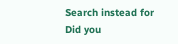Search instead for
Did you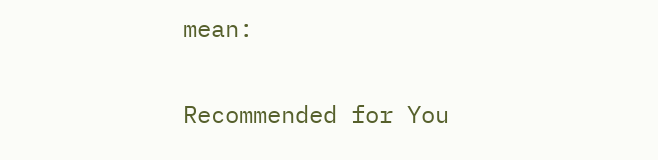mean:

Recommended for You